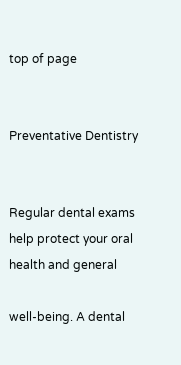top of page


Preventative Dentistry


Regular dental exams help protect your oral health and general

well-being. A dental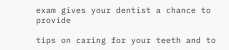exam gives your dentist a chance to provide

tips on caring for your teeth and to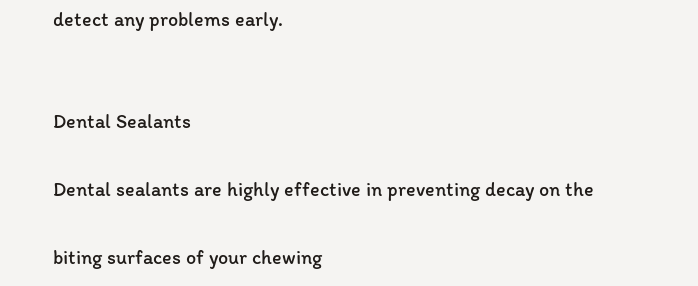detect any problems early.


Dental Sealants

Dental sealants are highly effective in preventing decay on the

biting surfaces of your chewing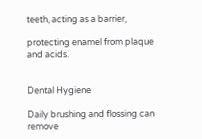teeth, acting as a barrier,

protecting enamel from plaque and acids.


Dental Hygiene

Daily brushing and flossing can remove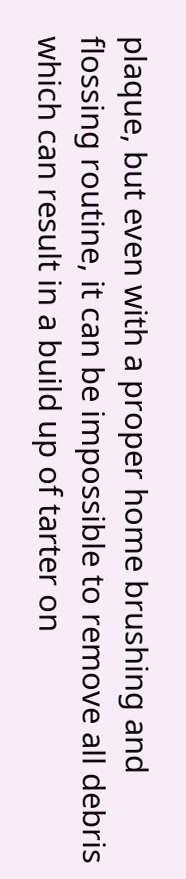plaque, but even with a proper home brushing and flossing routine, it can be impossible to remove all debris which can result in a build up of tarter on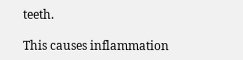teeth.

This causes inflammation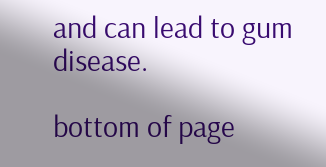and can lead to gum disease.

bottom of page